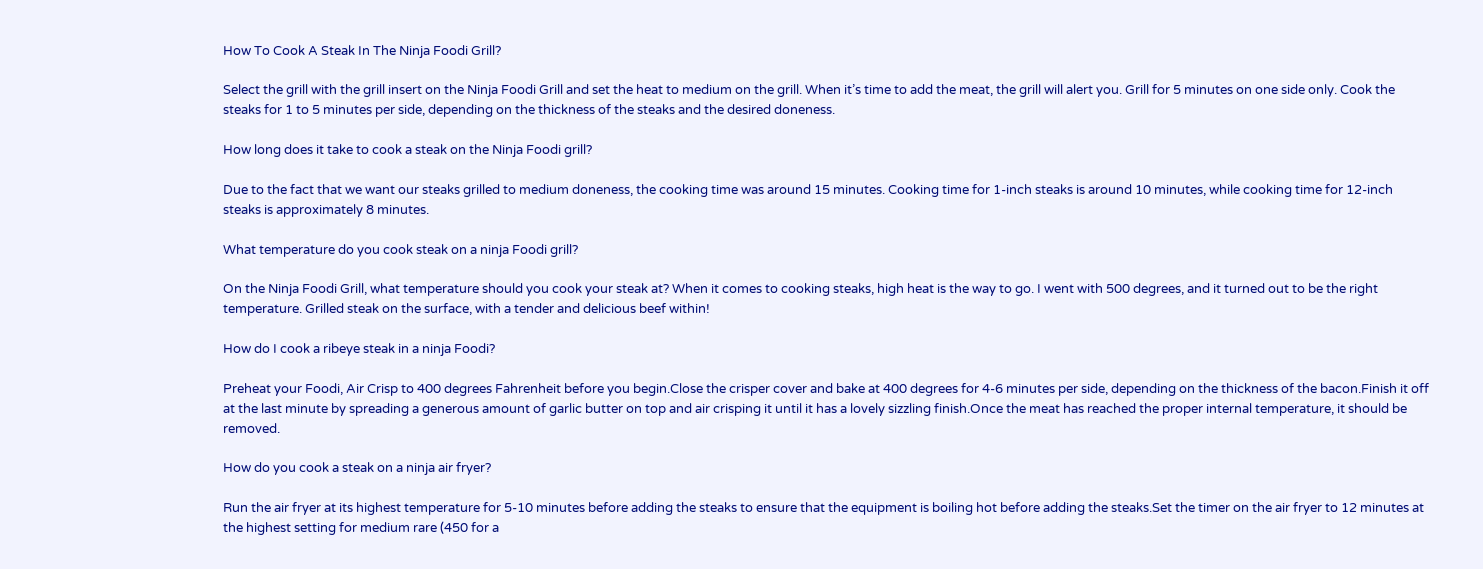How To Cook A Steak In The Ninja Foodi Grill?

Select the grill with the grill insert on the Ninja Foodi Grill and set the heat to medium on the grill. When it’s time to add the meat, the grill will alert you. Grill for 5 minutes on one side only. Cook the steaks for 1 to 5 minutes per side, depending on the thickness of the steaks and the desired doneness.

How long does it take to cook a steak on the Ninja Foodi grill?

Due to the fact that we want our steaks grilled to medium doneness, the cooking time was around 15 minutes. Cooking time for 1-inch steaks is around 10 minutes, while cooking time for 12-inch steaks is approximately 8 minutes.

What temperature do you cook steak on a ninja Foodi grill?

On the Ninja Foodi Grill, what temperature should you cook your steak at? When it comes to cooking steaks, high heat is the way to go. I went with 500 degrees, and it turned out to be the right temperature. Grilled steak on the surface, with a tender and delicious beef within!

How do I cook a ribeye steak in a ninja Foodi?

Preheat your Foodi, Air Crisp to 400 degrees Fahrenheit before you begin.Close the crisper cover and bake at 400 degrees for 4-6 minutes per side, depending on the thickness of the bacon.Finish it off at the last minute by spreading a generous amount of garlic butter on top and air crisping it until it has a lovely sizzling finish.Once the meat has reached the proper internal temperature, it should be removed.

How do you cook a steak on a ninja air fryer?

Run the air fryer at its highest temperature for 5-10 minutes before adding the steaks to ensure that the equipment is boiling hot before adding the steaks.Set the timer on the air fryer to 12 minutes at the highest setting for medium rare (450 for a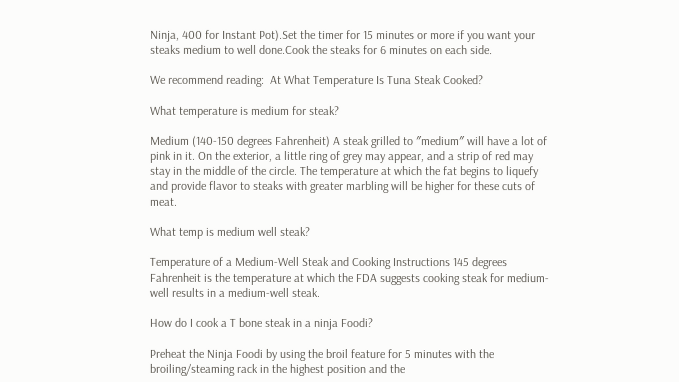Ninja, 400 for Instant Pot).Set the timer for 15 minutes or more if you want your steaks medium to well done.Cook the steaks for 6 minutes on each side.

We recommend reading:  At What Temperature Is Tuna Steak Cooked?

What temperature is medium for steak?

Medium (140-150 degrees Fahrenheit) A steak grilled to ″medium″ will have a lot of pink in it. On the exterior, a little ring of grey may appear, and a strip of red may stay in the middle of the circle. The temperature at which the fat begins to liquefy and provide flavor to steaks with greater marbling will be higher for these cuts of meat.

What temp is medium well steak?

Temperature of a Medium-Well Steak and Cooking Instructions 145 degrees Fahrenheit is the temperature at which the FDA suggests cooking steak for medium-well results in a medium-well steak.

How do I cook a T bone steak in a ninja Foodi?

Preheat the Ninja Foodi by using the broil feature for 5 minutes with the broiling/steaming rack in the highest position and the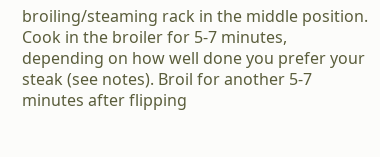broiling/steaming rack in the middle position. Cook in the broiler for 5-7 minutes, depending on how well done you prefer your steak (see notes). Broil for another 5-7 minutes after flipping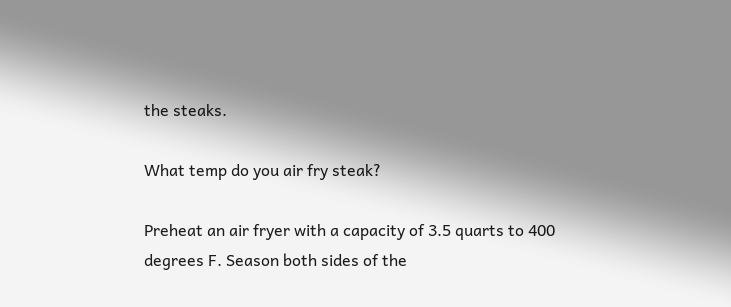the steaks.

What temp do you air fry steak?

Preheat an air fryer with a capacity of 3.5 quarts to 400 degrees F. Season both sides of the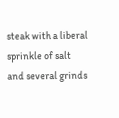steak with a liberal sprinkle of salt and several grinds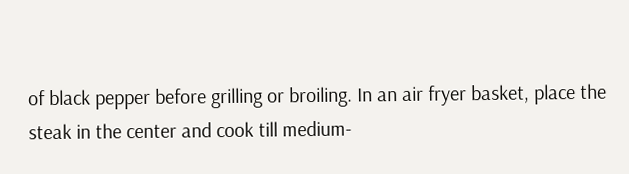of black pepper before grilling or broiling. In an air fryer basket, place the steak in the center and cook till medium-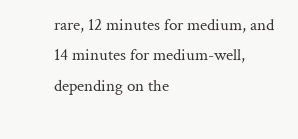rare, 12 minutes for medium, and 14 minutes for medium-well, depending on the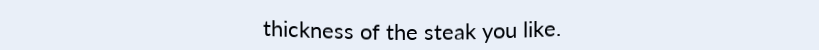thickness of the steak you like.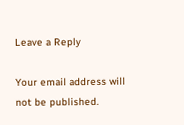Leave a Reply

Your email address will not be published.